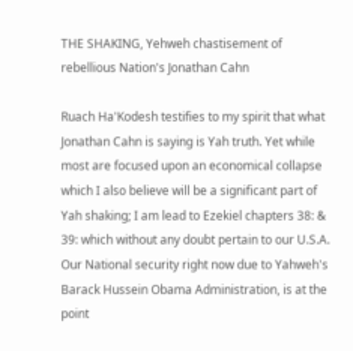THE SHAKING, Yehweh chastisement of rebellious Nation's Jonathan Cahn

Ruach Ha'Kodesh testifies to my spirit that what Jonathan Cahn is saying is Yah truth. Yet while most are focused upon an economical collapse which I also believe will be a significant part of Yah shaking; I am lead to Ezekiel chapters 38: & 39: which without any doubt pertain to our U.S.A. Our National security right now due to Yahweh's Barack Hussein Obama Administration, is at the point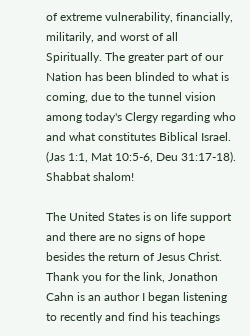of extreme vulnerability, financially, militarily, and worst of all Spiritually. The greater part of our Nation has been blinded to what is coming, due to the tunnel vision among today's Clergy regarding who and what constitutes Biblical Israel. (Jas 1:1, Mat 10:5-6, Deu 31:17-18). Shabbat shalom!

The United States is on life support and there are no signs of hope besides the return of Jesus Christ. Thank you for the link, Jonathon Cahn is an author I began listening to recently and find his teachings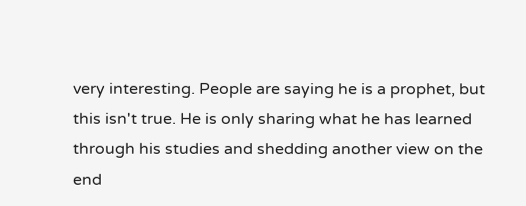very interesting. People are saying he is a prophet, but this isn't true. He is only sharing what he has learned through his studies and shedding another view on the end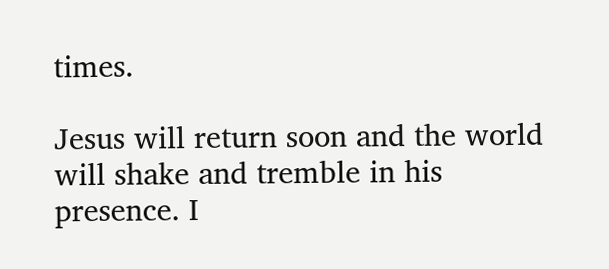times.

Jesus will return soon and the world will shake and tremble in his presence. I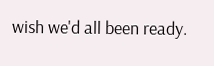wish we'd all been ready.